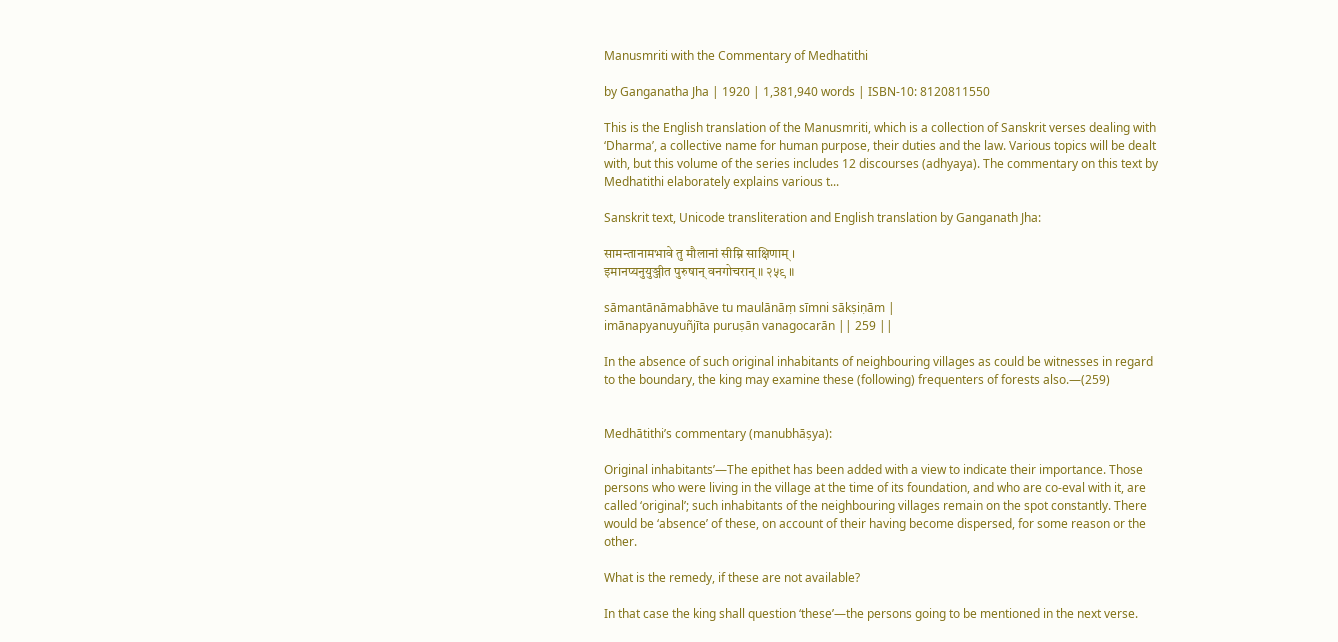Manusmriti with the Commentary of Medhatithi

by Ganganatha Jha | 1920 | 1,381,940 words | ISBN-10: 8120811550

This is the English translation of the Manusmriti, which is a collection of Sanskrit verses dealing with ‘Dharma’, a collective name for human purpose, their duties and the law. Various topics will be dealt with, but this volume of the series includes 12 discourses (adhyaya). The commentary on this text by Medhatithi elaborately explains various t...

Sanskrit text, Unicode transliteration and English translation by Ganganath Jha:

सामन्तानामभावे तु मौलानां सीम्नि साक्षिणाम् ।
इमानप्यनुयुञ्जीत पुरुषान् वनगोचरान् ॥ २५९ ॥

sāmantānāmabhāve tu maulānāṃ sīmni sākṣiṇām |
imānapyanuyuñjīta puruṣān vanagocarān || 259 ||

In the absence of such original inhabitants of neighbouring villages as could be witnesses in regard to the boundary, the king may examine these (following) frequenters of forests also.—(259)


Medhātithi’s commentary (manubhāṣya):

Original inhabitants’—The epithet has been added with a view to indicate their importance. Those persons who were living in the village at the time of its foundation, and who are co-eval with it, are called ‘original’; such inhabitants of the neighbouring villages remain on the spot constantly. There would be ‘absence’ of these, on account of their having become dispersed, for some reason or the other.

What is the remedy, if these are not available?

In that case the king shall question ‘these’—the persons going to be mentioned in the next verse.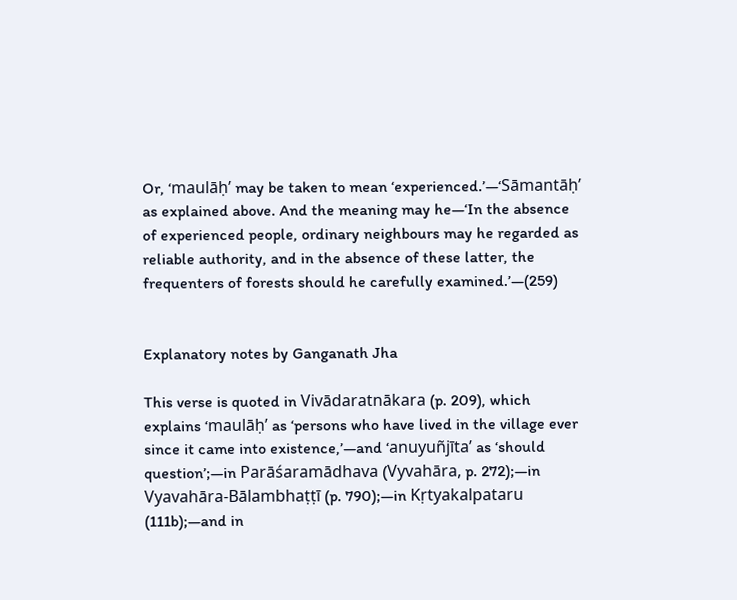Or, ‘maulāḥ’ may be taken to mean ‘experienced.’—‘Sāmantāḥ’ as explained above. And the meaning may he—‘In the absence of experienced people, ordinary neighbours may he regarded as reliable authority, and in the absence of these latter, the frequenters of forests should he carefully examined.’—(259)


Explanatory notes by Ganganath Jha

This verse is quoted in Vivādaratnākara (p. 209), which explains ‘maulāḥ’ as ‘persons who have lived in the village ever since it came into existence,’—and ‘anuyuñjīta’ as ‘should question’;—in Parāśaramādhava (Vyvahāra, p. 272);—in Vyavahāra-Bālambhaṭṭī (p. 790);—in Kṛtyakalpataru (111b);—and in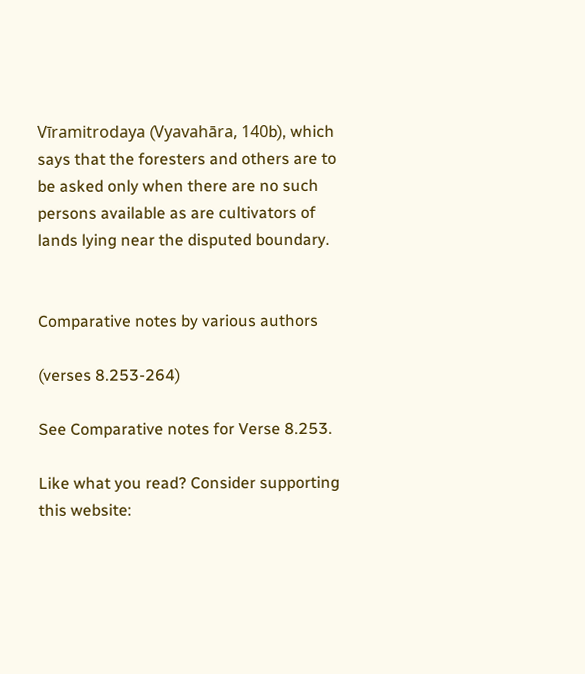Vīramitrodaya (Vyavahāra, 140b), which says that the foresters and others are to be asked only when there are no such persons available as are cultivators of lands lying near the disputed boundary.


Comparative notes by various authors

(verses 8.253-264)

See Comparative notes for Verse 8.253.

Like what you read? Consider supporting this website: